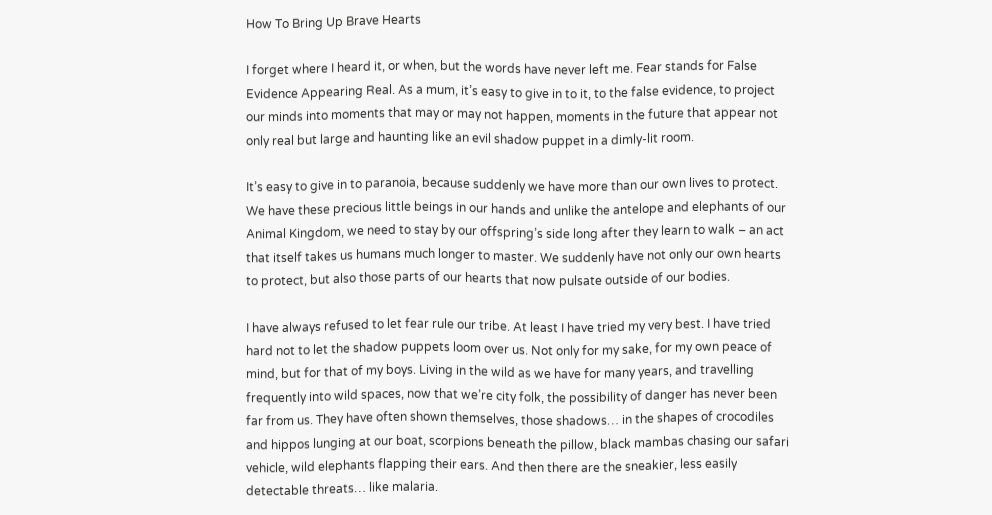How To Bring Up Brave Hearts

I forget where I heard it, or when, but the words have never left me. Fear stands for False Evidence Appearing Real. As a mum, it’s easy to give in to it, to the false evidence, to project our minds into moments that may or may not happen, moments in the future that appear not only real but large and haunting like an evil shadow puppet in a dimly-lit room.

It’s easy to give in to paranoia, because suddenly we have more than our own lives to protect. We have these precious little beings in our hands and unlike the antelope and elephants of our Animal Kingdom, we need to stay by our offspring’s side long after they learn to walk – an act that itself takes us humans much longer to master. We suddenly have not only our own hearts to protect, but also those parts of our hearts that now pulsate outside of our bodies.

I have always refused to let fear rule our tribe. At least I have tried my very best. I have tried hard not to let the shadow puppets loom over us. Not only for my sake, for my own peace of mind, but for that of my boys. Living in the wild as we have for many years, and travelling frequently into wild spaces, now that we’re city folk, the possibility of danger has never been far from us. They have often shown themselves, those shadows… in the shapes of crocodiles and hippos lunging at our boat, scorpions beneath the pillow, black mambas chasing our safari vehicle, wild elephants flapping their ears. And then there are the sneakier, less easily detectable threats… like malaria.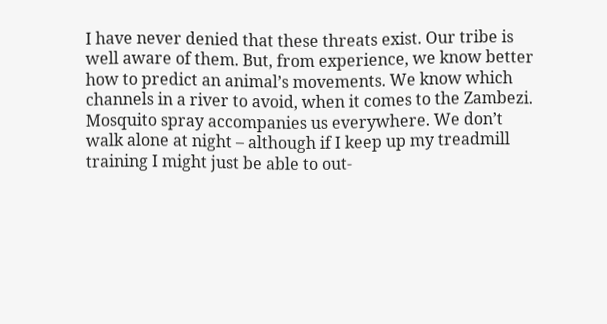I have never denied that these threats exist. Our tribe is well aware of them. But, from experience, we know better how to predict an animal’s movements. We know which channels in a river to avoid, when it comes to the Zambezi. Mosquito spray accompanies us everywhere. We don’t walk alone at night – although if I keep up my treadmill training I might just be able to out-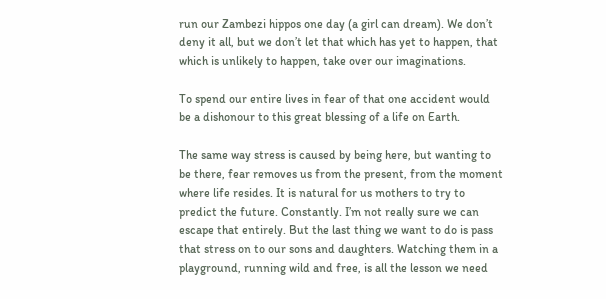run our Zambezi hippos one day (a girl can dream). We don’t deny it all, but we don’t let that which has yet to happen, that which is unlikely to happen, take over our imaginations.

To spend our entire lives in fear of that one accident would be a dishonour to this great blessing of a life on Earth.

The same way stress is caused by being here, but wanting to be there, fear removes us from the present, from the moment where life resides. It is natural for us mothers to try to predict the future. Constantly. I’m not really sure we can escape that entirely. But the last thing we want to do is pass that stress on to our sons and daughters. Watching them in a playground, running wild and free, is all the lesson we need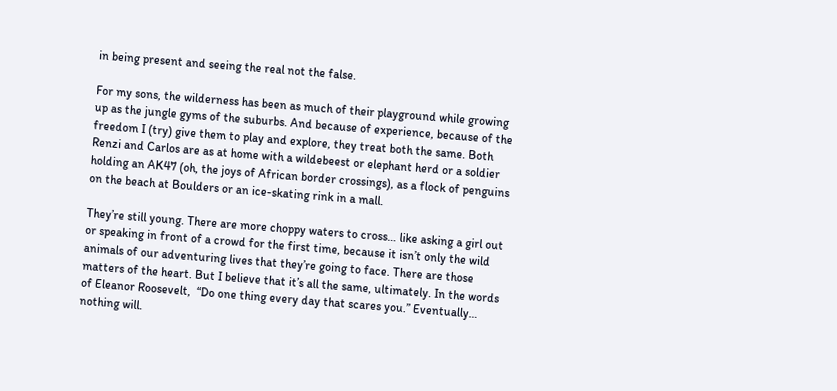in being present and seeing the real not the false.

For my sons, the wilderness has been as much of their playground while growing up as the jungle gyms of the suburbs. And because of experience, because of the freedom I (try) give them to play and explore, they treat both the same. Both Renzi and Carlos are as at home with a wildebeest or elephant herd or a soldier holding an AK47 (oh, the joys of African border crossings), as a flock of penguins on the beach at Boulders or an ice-skating rink in a mall.

They’re still young. There are more choppy waters to cross… like asking a girl out or speaking in front of a crowd for the first time, because it isn’t only the wild animals of our adventuring lives that they’re going to face. There are those matters of the heart. But I believe that it’s all the same, ultimately. In the words of Eleanor Roosevelt,  “Do one thing every day that scares you.” Eventually… nothing will.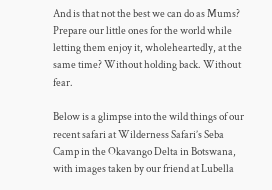And is that not the best we can do as Mums? Prepare our little ones for the world while letting them enjoy it, wholeheartedly, at the same time? Without holding back. Without fear.

Below is a glimpse into the wild things of our recent safari at Wilderness Safari’s Seba Camp in the Okavango Delta in Botswana, with images taken by our friend at Lubella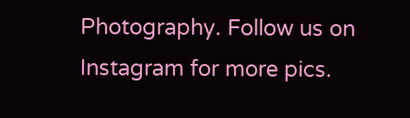Photography. Follow us on Instagram for more pics.